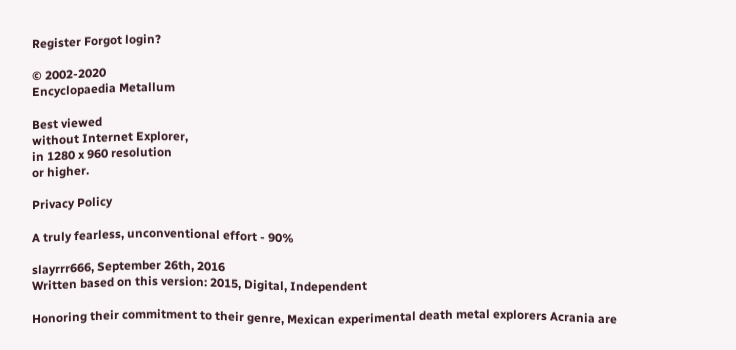Register Forgot login?

© 2002-2020
Encyclopaedia Metallum

Best viewed
without Internet Explorer,
in 1280 x 960 resolution
or higher.

Privacy Policy

A truly fearless, unconventional effort - 90%

slayrrr666, September 26th, 2016
Written based on this version: 2015, Digital, Independent

Honoring their commitment to their genre, Mexican experimental death metal explorers Acrania are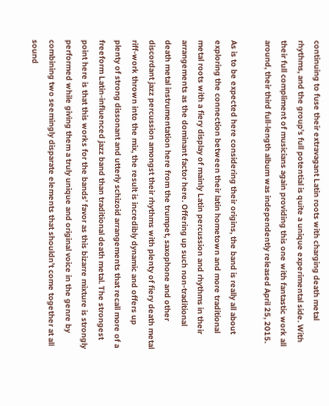continuing to fuse their extravagant Latin roots with charging death metal rhythms, and the group’s full potential is quite a unique experimental side. With their full compliment of musicians again providing this one with fantastic work all around, their third full-length album was independently released April 25, 2015.

As is to be expected here considering their origins, the band is really all about exploring the connection between their latin hometown and more traditional metal roots with a fiery display of mainly Latin percussion and rhythms in their arrangements as the dominant factor here. Offering up such non-traditional death metal instrumentation here from the trumpet, saxophone and other discordant jazz percussion amongst their rhythms with plenty of fiery death metal riff-work thrown into the mix, the result is incredibly dynamic and offers up plenty of strong dissonant and utterly schizoid arrangements that recall more of a freeform Latin-influenced jazz band than traditional death metal. The strongest point here is that this works for the bands’ favor as this bizarre mixture is strongly performed while giving them a truly unique and original voice in the genre by combining two seemingly disparate elements that shouldn’t come together at all sound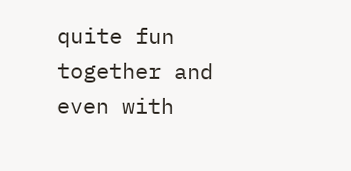quite fun together and even with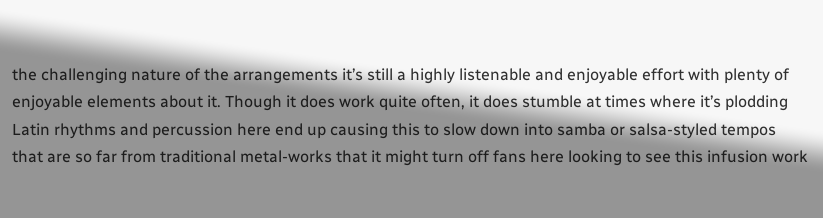the challenging nature of the arrangements it’s still a highly listenable and enjoyable effort with plenty of enjoyable elements about it. Though it does work quite often, it does stumble at times where it’s plodding Latin rhythms and percussion here end up causing this to slow down into samba or salsa-styled tempos that are so far from traditional metal-works that it might turn off fans here looking to see this infusion work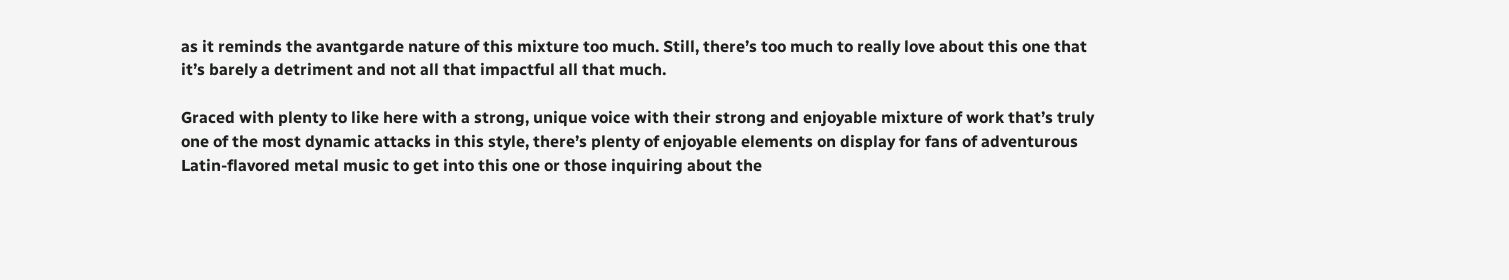as it reminds the avantgarde nature of this mixture too much. Still, there’s too much to really love about this one that it’s barely a detriment and not all that impactful all that much.

Graced with plenty to like here with a strong, unique voice with their strong and enjoyable mixture of work that’s truly one of the most dynamic attacks in this style, there’s plenty of enjoyable elements on display for fans of adventurous Latin-flavored metal music to get into this one or those inquiring about the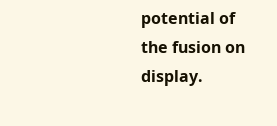potential of the fusion on display.